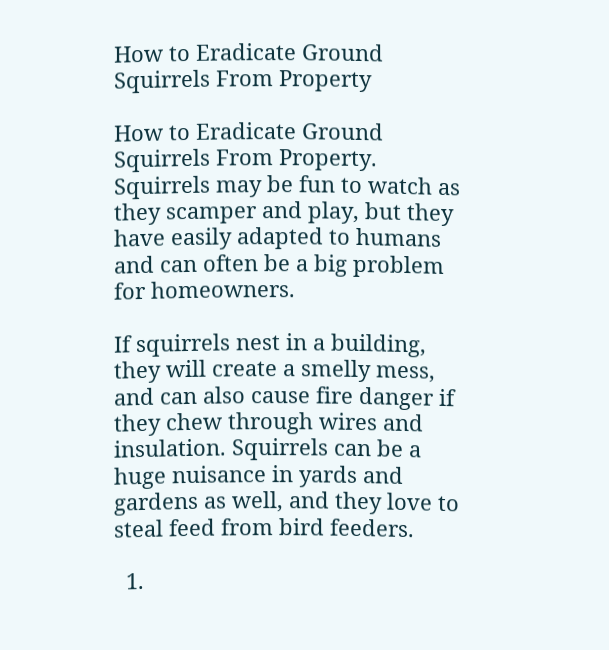How to Eradicate Ground Squirrels From Property

How to Eradicate Ground Squirrels From Property. Squirrels may be fun to watch as they scamper and play, but they have easily adapted to humans and can often be a big problem for homeowners.

If squirrels nest in a building, they will create a smelly mess, and can also cause fire danger if they chew through wires and insulation. Squirrels can be a huge nuisance in yards and gardens as well, and they love to steal feed from bird feeders.

  1.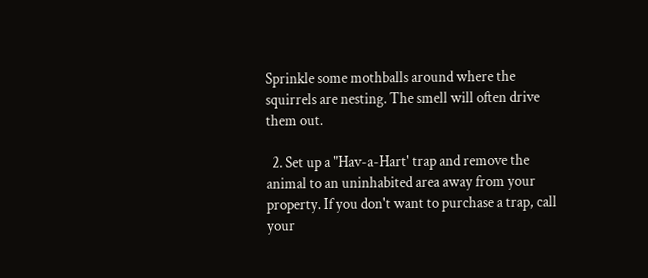Sprinkle some mothballs around where the squirrels are nesting. The smell will often drive them out.

  2. Set up a "Hav-a-Hart' trap and remove the animal to an uninhabited area away from your property. If you don't want to purchase a trap, call your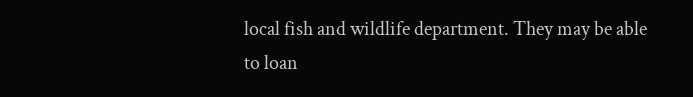local fish and wildlife department. They may be able to loan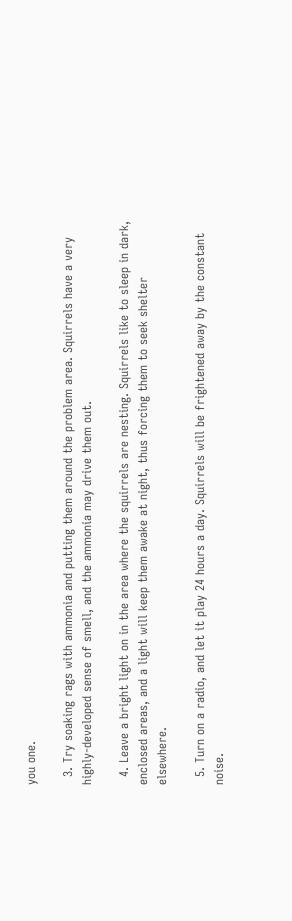you one.

  3. Try soaking rags with ammonia and putting them around the problem area. Squirrels have a very highly-developed sense of smell, and the ammonia may drive them out.

  4. Leave a bright light on in the area where the squirrels are nesting. Squirrels like to sleep in dark, enclosed areas, and a light will keep them awake at night, thus forcing them to seek shelter elsewhere.

  5. Turn on a radio, and let it play 24 hours a day. Squirrels will be frightened away by the constant noise.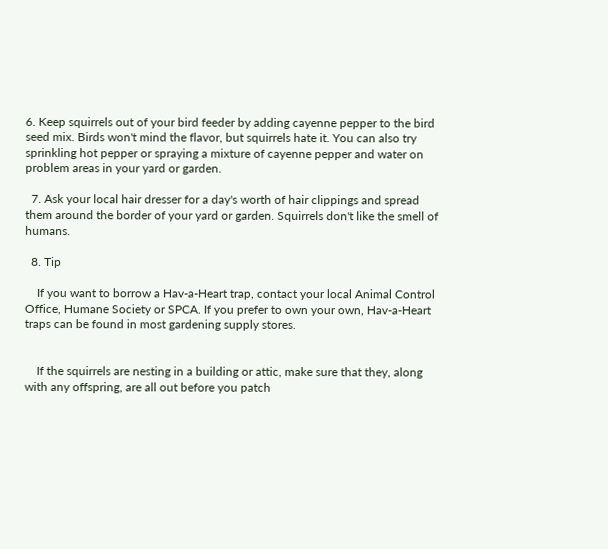6. Keep squirrels out of your bird feeder by adding cayenne pepper to the bird seed mix. Birds won't mind the flavor, but squirrels hate it. You can also try sprinkling hot pepper or spraying a mixture of cayenne pepper and water on problem areas in your yard or garden.

  7. Ask your local hair dresser for a day's worth of hair clippings and spread them around the border of your yard or garden. Squirrels don't like the smell of humans.

  8. Tip

    If you want to borrow a Hav-a-Heart trap, contact your local Animal Control Office, Humane Society or SPCA. If you prefer to own your own, Hav-a-Heart traps can be found in most gardening supply stores.


    If the squirrels are nesting in a building or attic, make sure that they, along with any offspring, are all out before you patch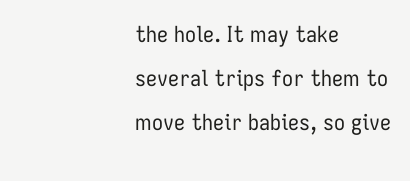the hole. It may take several trips for them to move their babies, so give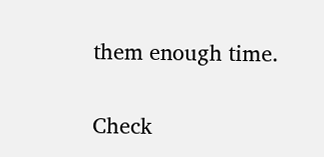them enough time.

Check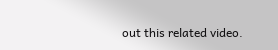out this related video.